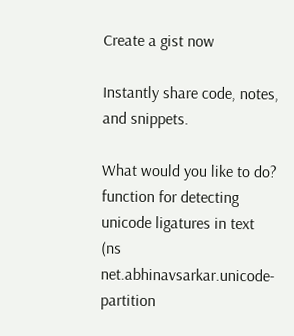Create a gist now

Instantly share code, notes, and snippets.

What would you like to do?
function for detecting unicode ligatures in text
(ns net.abhinavsarkar.unicode-partition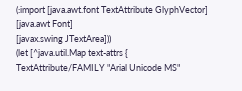(:import [java.awt.font TextAttribute GlyphVector]
[java.awt Font]
[javax.swing JTextArea]))
(let [^java.util.Map text-attrs {
TextAttribute/FAMILY "Arial Unicode MS"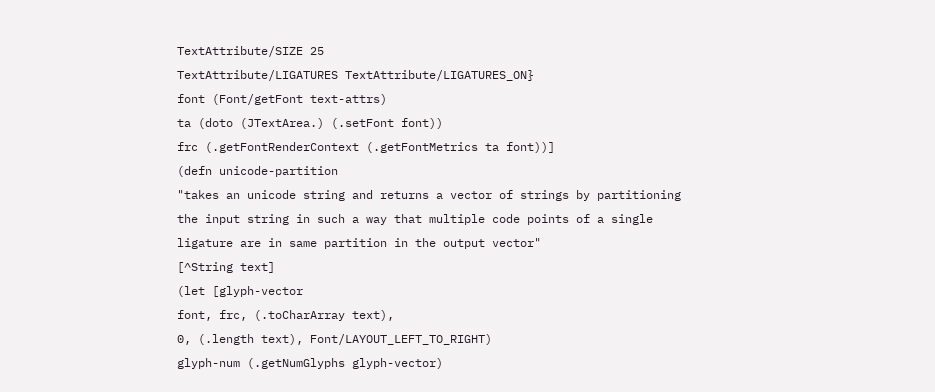TextAttribute/SIZE 25
TextAttribute/LIGATURES TextAttribute/LIGATURES_ON}
font (Font/getFont text-attrs)
ta (doto (JTextArea.) (.setFont font))
frc (.getFontRenderContext (.getFontMetrics ta font))]
(defn unicode-partition
"takes an unicode string and returns a vector of strings by partitioning
the input string in such a way that multiple code points of a single
ligature are in same partition in the output vector"
[^String text]
(let [glyph-vector
font, frc, (.toCharArray text),
0, (.length text), Font/LAYOUT_LEFT_TO_RIGHT)
glyph-num (.getNumGlyphs glyph-vector)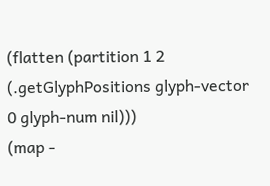(flatten (partition 1 2
(.getGlyphPositions glyph-vector 0 glyph-num nil)))
(map -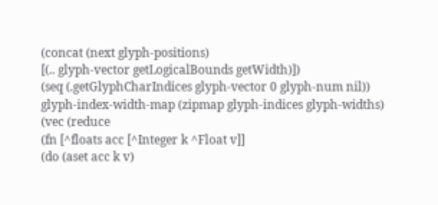(concat (next glyph-positions)
[(.. glyph-vector getLogicalBounds getWidth)])
(seq (.getGlyphCharIndices glyph-vector 0 glyph-num nil))
glyph-index-width-map (zipmap glyph-indices glyph-widths)
(vec (reduce
(fn [^floats acc [^Integer k ^Float v]]
(do (aset acc k v)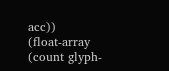acc))
(float-array (count glyph-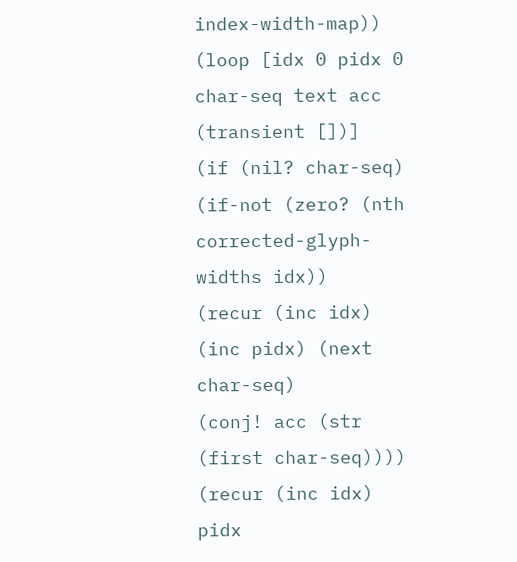index-width-map))
(loop [idx 0 pidx 0 char-seq text acc (transient [])]
(if (nil? char-seq)
(if-not (zero? (nth corrected-glyph-widths idx))
(recur (inc idx) (inc pidx) (next char-seq)
(conj! acc (str (first char-seq))))
(recur (inc idx) pidx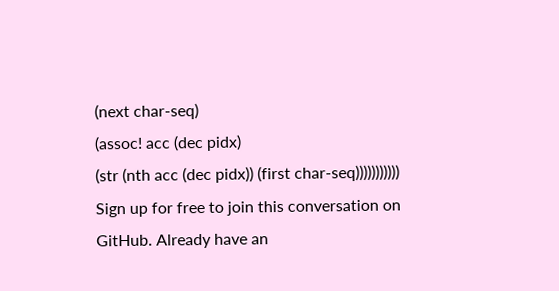(next char-seq)
(assoc! acc (dec pidx)
(str (nth acc (dec pidx)) (first char-seq)))))))))))
Sign up for free to join this conversation on GitHub. Already have an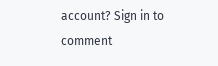account? Sign in to comment